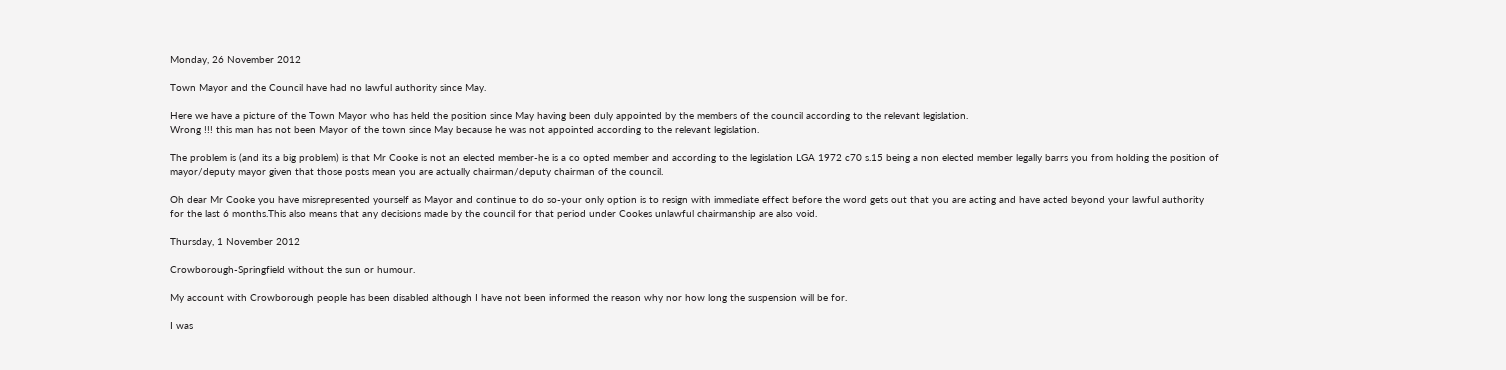Monday, 26 November 2012

Town Mayor and the Council have had no lawful authority since May.

Here we have a picture of the Town Mayor who has held the position since May having been duly appointed by the members of the council according to the relevant legislation.
Wrong !!! this man has not been Mayor of the town since May because he was not appointed according to the relevant legislation.

The problem is (and its a big problem) is that Mr Cooke is not an elected member-he is a co opted member and according to the legislation LGA 1972 c70 s.15 being a non elected member legally barrs you from holding the position of mayor/deputy mayor given that those posts mean you are actually chairman/deputy chairman of the council.

Oh dear Mr Cooke you have misrepresented yourself as Mayor and continue to do so-your only option is to resign with immediate effect before the word gets out that you are acting and have acted beyond your lawful authority for the last 6 months.This also means that any decisions made by the council for that period under Cookes unlawful chairmanship are also void.

Thursday, 1 November 2012

Crowborough-Springfield without the sun or humour.

My account with Crowborough people has been disabled although I have not been informed the reason why nor how long the suspension will be for.

I was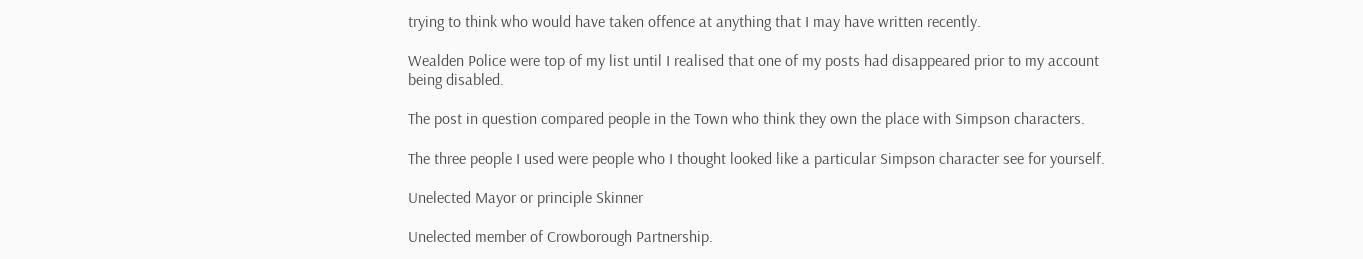trying to think who would have taken offence at anything that I may have written recently.

Wealden Police were top of my list until I realised that one of my posts had disappeared prior to my account being disabled.

The post in question compared people in the Town who think they own the place with Simpson characters.

The three people I used were people who I thought looked like a particular Simpson character see for yourself.

Unelected Mayor or principle Skinner

Unelected member of Crowborough Partnership.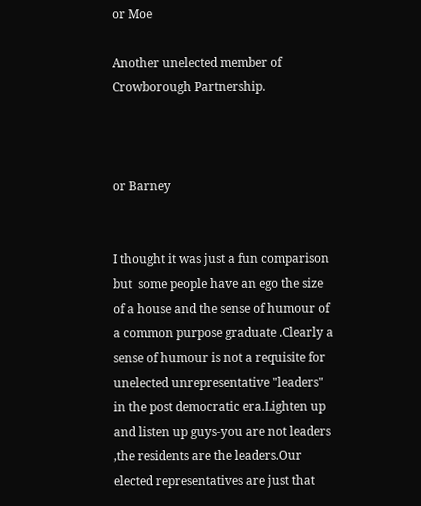or Moe

Another unelected member of Crowborough Partnership.



or Barney


I thought it was just a fun comparison but  some people have an ego the size of a house and the sense of humour of a common purpose graduate .Clearly a sense of humour is not a requisite for unelected unrepresentative "leaders" in the post democratic era.Lighten up and listen up guys-you are not leaders ,the residents are the leaders.Our elected representatives are just that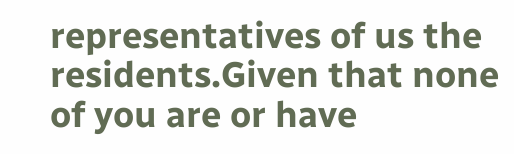representatives of us the residents.Given that none of you are or have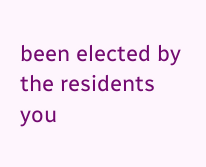been elected by the residents you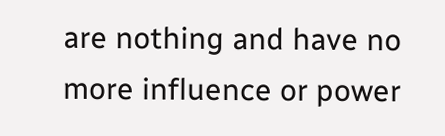are nothing and have no more influence or power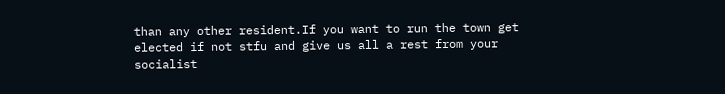than any other resident.If you want to run the town get elected if not stfu and give us all a rest from your socialist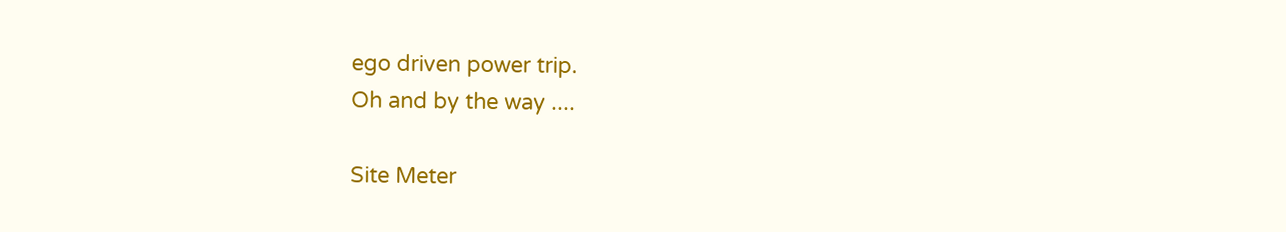ego driven power trip.
Oh and by the way ....

Site Meter